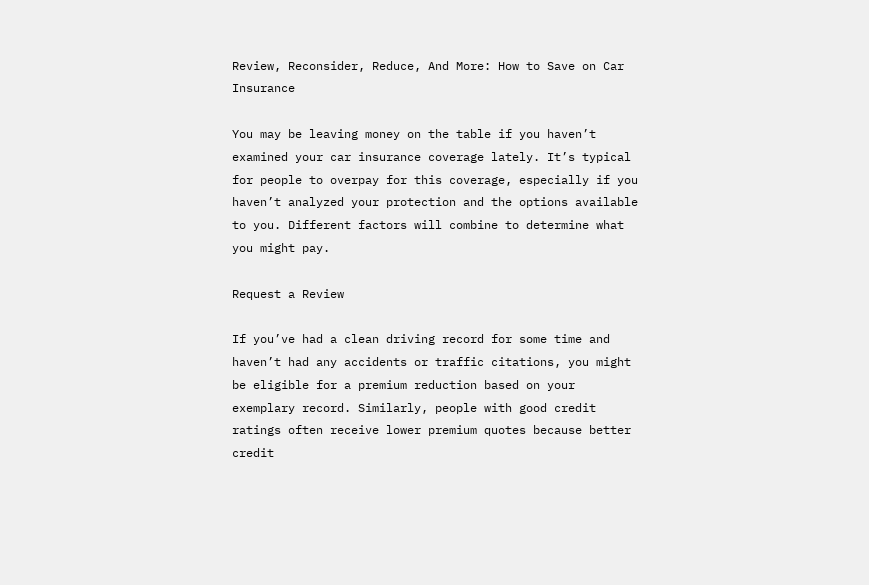Review, Reconsider, Reduce, And More: How to Save on Car Insurance

You may be leaving money on the table if you haven’t examined your car insurance coverage lately. It’s typical for people to overpay for this coverage, especially if you haven’t analyzed your protection and the options available to you. Different factors will combine to determine what you might pay.

Request a Review

If you’ve had a clean driving record for some time and haven’t had any accidents or traffic citations, you might be eligible for a premium reduction based on your exemplary record. Similarly, people with good credit ratings often receive lower premium quotes because better credit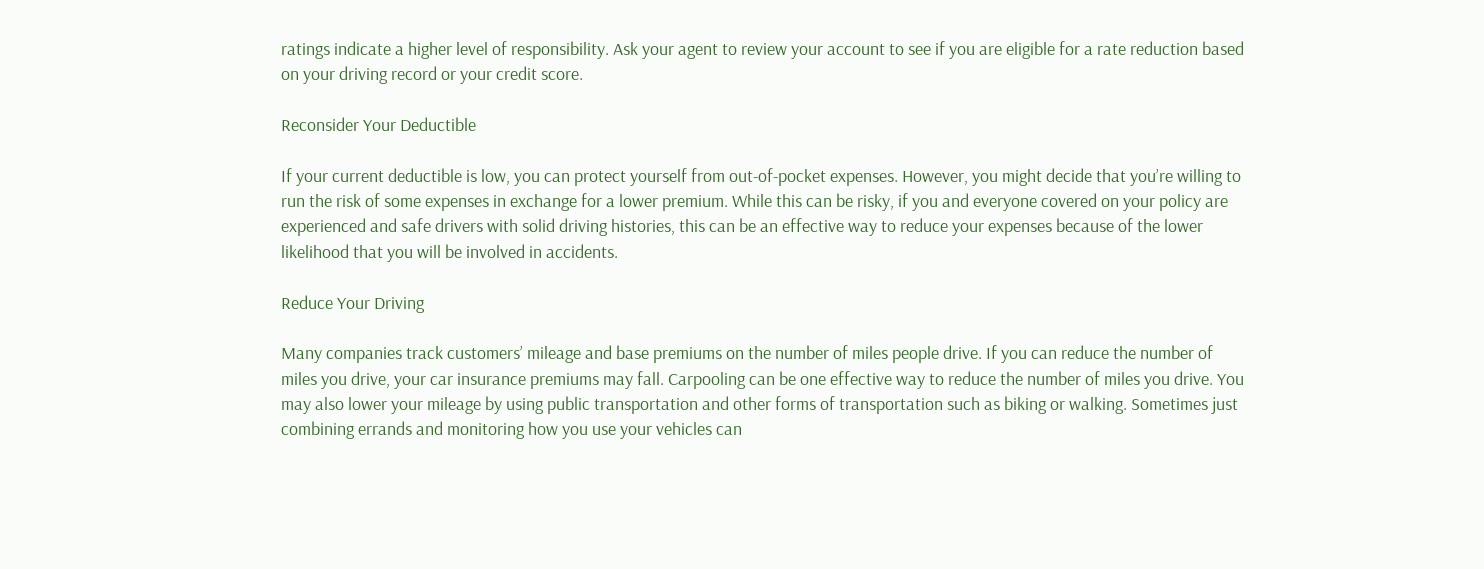ratings indicate a higher level of responsibility. Ask your agent to review your account to see if you are eligible for a rate reduction based on your driving record or your credit score.

Reconsider Your Deductible

If your current deductible is low, you can protect yourself from out-of-pocket expenses. However, you might decide that you’re willing to run the risk of some expenses in exchange for a lower premium. While this can be risky, if you and everyone covered on your policy are experienced and safe drivers with solid driving histories, this can be an effective way to reduce your expenses because of the lower likelihood that you will be involved in accidents.

Reduce Your Driving

Many companies track customers’ mileage and base premiums on the number of miles people drive. If you can reduce the number of miles you drive, your car insurance premiums may fall. Carpooling can be one effective way to reduce the number of miles you drive. You may also lower your mileage by using public transportation and other forms of transportation such as biking or walking. Sometimes just combining errands and monitoring how you use your vehicles can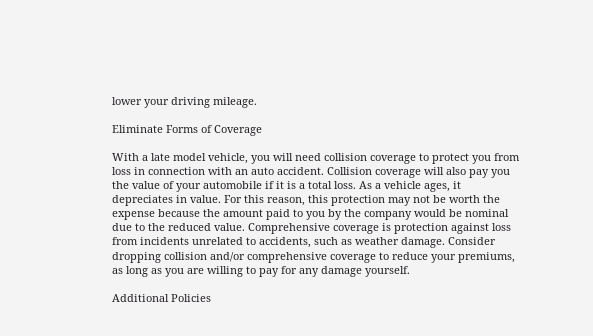lower your driving mileage.

Eliminate Forms of Coverage

With a late model vehicle, you will need collision coverage to protect you from loss in connection with an auto accident. Collision coverage will also pay you the value of your automobile if it is a total loss. As a vehicle ages, it depreciates in value. For this reason, this protection may not be worth the expense because the amount paid to you by the company would be nominal due to the reduced value. Comprehensive coverage is protection against loss from incidents unrelated to accidents, such as weather damage. Consider dropping collision and/or comprehensive coverage to reduce your premiums, as long as you are willing to pay for any damage yourself.

Additional Policies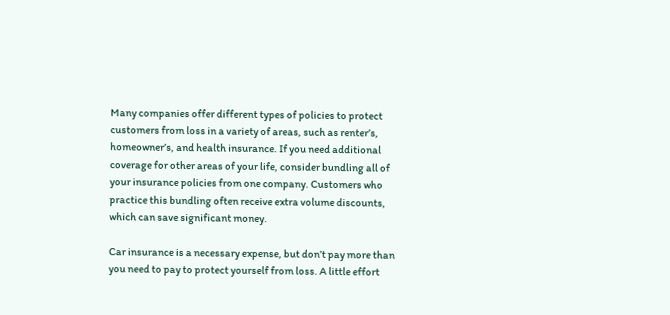Many companies offer different types of policies to protect customers from loss in a variety of areas, such as renter’s, homeowner’s, and health insurance. If you need additional coverage for other areas of your life, consider bundling all of your insurance policies from one company. Customers who practice this bundling often receive extra volume discounts, which can save significant money.

Car insurance is a necessary expense, but don’t pay more than you need to pay to protect yourself from loss. A little effort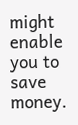might enable you to save money.